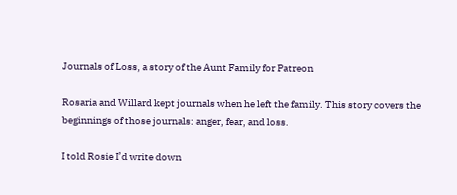Journals of Loss, a story of the Aunt Family for Patreon

Rosaria and Willard kept journals when he left the family. This story covers the beginnings of those journals: anger, fear, and loss.

I told Rosie I’d write down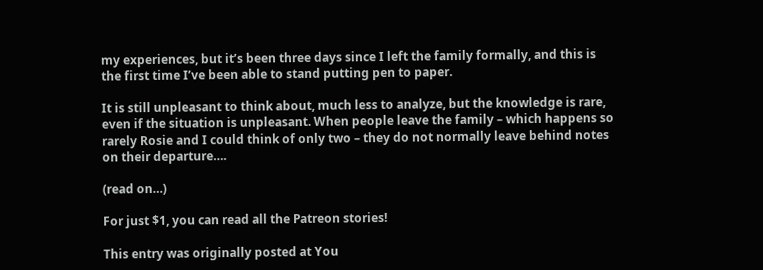my experiences, but it’s been three days since I left the family formally, and this is the first time I’ve been able to stand putting pen to paper.

It is still unpleasant to think about, much less to analyze, but the knowledge is rare, even if the situation is unpleasant. When people leave the family – which happens so rarely Rosie and I could think of only two – they do not normally leave behind notes on their departure….

(read on…)

For just $1, you can read all the Patreon stories!

This entry was originally posted at You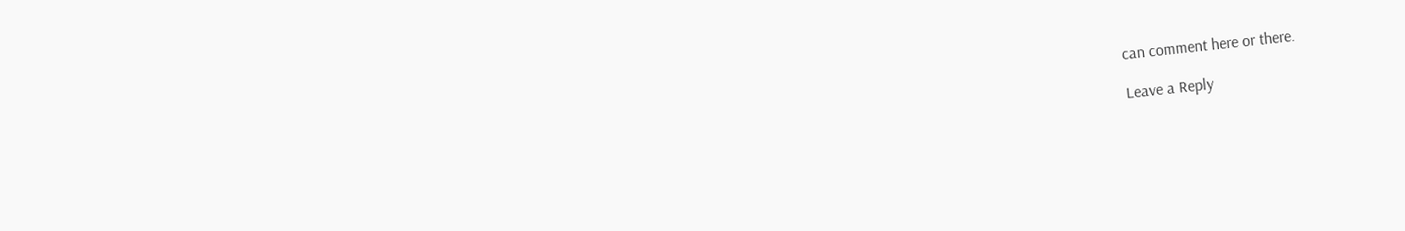can comment here or there.

Leave a Reply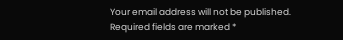Your email address will not be published. Required fields are marked *